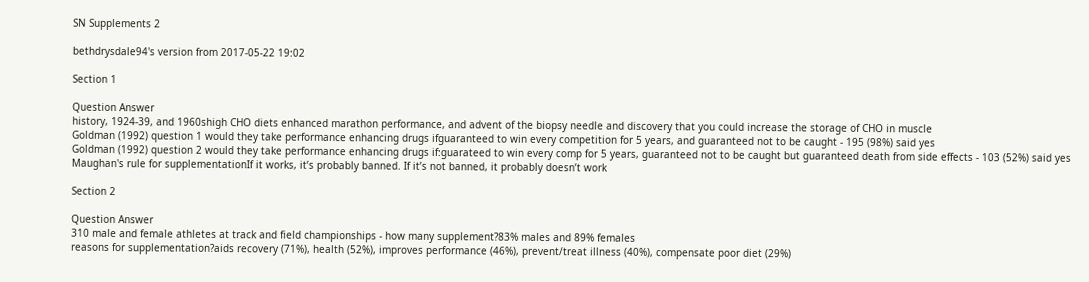SN Supplements 2

bethdrysdale94's version from 2017-05-22 19:02

Section 1

Question Answer
history, 1924-39, and 1960shigh CHO diets enhanced marathon performance, and advent of the biopsy needle and discovery that you could increase the storage of CHO in muscle
Goldman (1992) question 1 would they take performance enhancing drugs ifguaranteed to win every competition for 5 years, and guaranteed not to be caught - 195 (98%) said yes
Goldman (1992) question 2 would they take performance enhancing drugs if:guarateed to win every comp for 5 years, guaranteed not to be caught but guaranteed death from side effects - 103 (52%) said yes
Maughan's rule for supplementationIf it works, it’s probably banned. If it’s not banned, it probably doesn’t work

Section 2

Question Answer
310 male and female athletes at track and field championships - how many supplement?83% males and 89% females
reasons for supplementation?aids recovery (71%), health (52%), improves performance (46%), prevent/treat illness (40%), compensate poor diet (29%)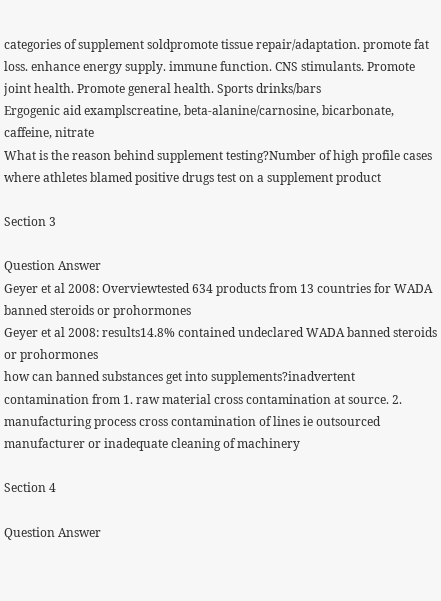categories of supplement soldpromote tissue repair/adaptation. promote fat loss. enhance energy supply. immune function. CNS stimulants. Promote joint health. Promote general health. Sports drinks/bars
Ergogenic aid examplscreatine, beta-alanine/carnosine, bicarbonate, caffeine, nitrate
What is the reason behind supplement testing?Number of high profile cases where athletes blamed positive drugs test on a supplement product

Section 3

Question Answer
Geyer et al 2008: Overviewtested 634 products from 13 countries for WADA banned steroids or prohormones
Geyer et al 2008: results14.8% contained undeclared WADA banned steroids or prohormones
how can banned substances get into supplements?inadvertent contamination from 1. raw material cross contamination at source. 2. manufacturing process cross contamination of lines ie outsourced manufacturer or inadequate cleaning of machinery

Section 4

Question Answer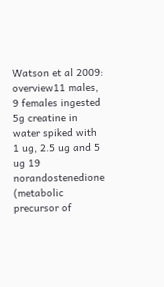Watson et al 2009: overview11 males, 9 females ingested 5g creatine in water spiked with 1 ug, 2.5 ug and 5 ug 19 norandostenedione (metabolic precursor of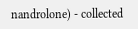nandrolone) - collected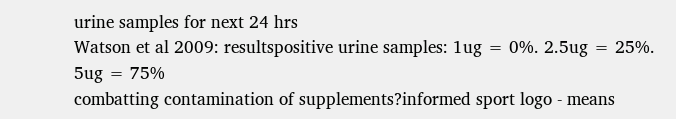urine samples for next 24 hrs
Watson et al 2009: resultspositive urine samples: 1ug = 0%. 2.5ug = 25%. 5ug = 75%
combatting contamination of supplements?informed sport logo - means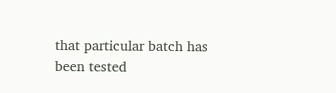that particular batch has been tested